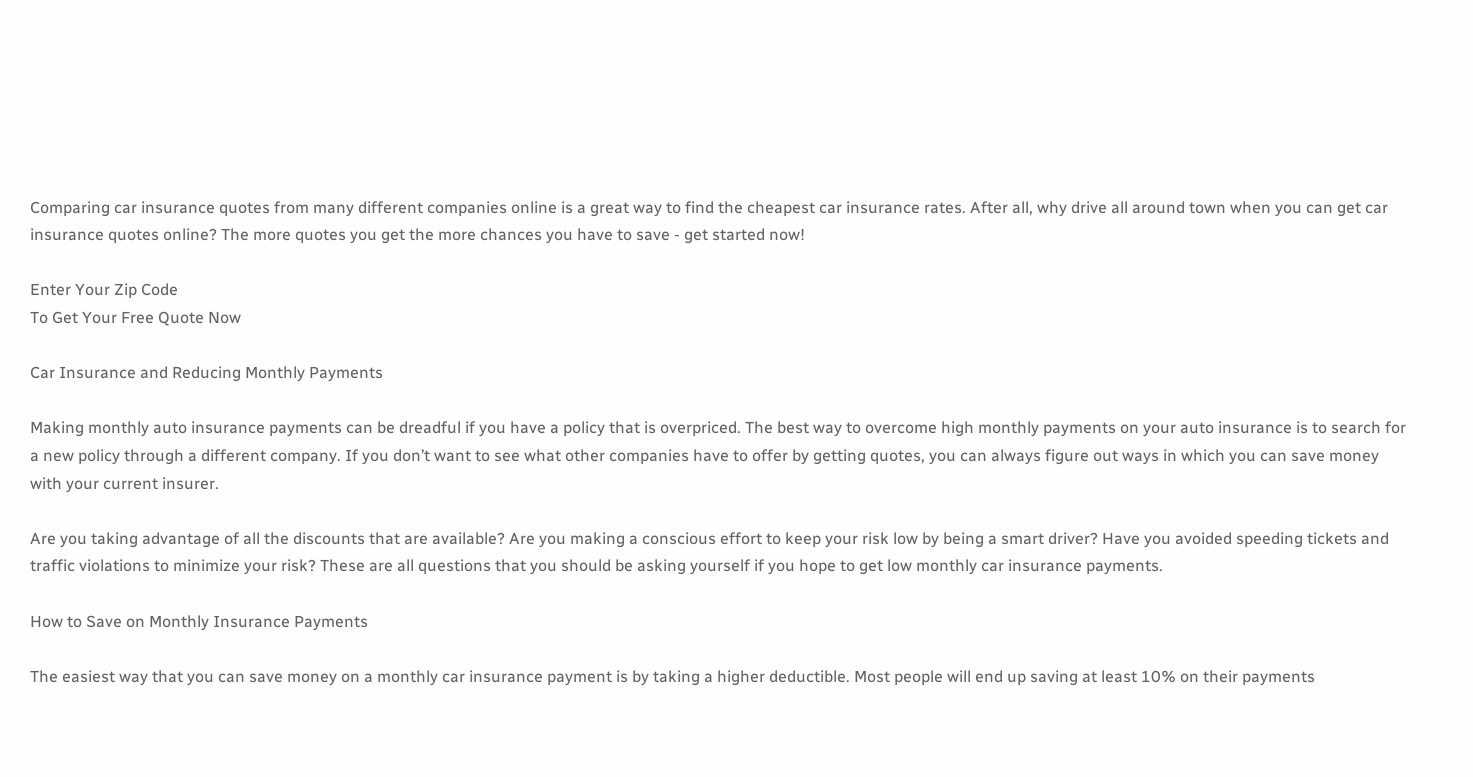Comparing car insurance quotes from many different companies online is a great way to find the cheapest car insurance rates. After all, why drive all around town when you can get car insurance quotes online? The more quotes you get the more chances you have to save - get started now!

Enter Your Zip Code
To Get Your Free Quote Now

Car Insurance and Reducing Monthly Payments

Making monthly auto insurance payments can be dreadful if you have a policy that is overpriced. The best way to overcome high monthly payments on your auto insurance is to search for a new policy through a different company. If you don’t want to see what other companies have to offer by getting quotes, you can always figure out ways in which you can save money with your current insurer.

Are you taking advantage of all the discounts that are available? Are you making a conscious effort to keep your risk low by being a smart driver? Have you avoided speeding tickets and traffic violations to minimize your risk? These are all questions that you should be asking yourself if you hope to get low monthly car insurance payments.

How to Save on Monthly Insurance Payments

The easiest way that you can save money on a monthly car insurance payment is by taking a higher deductible. Most people will end up saving at least 10% on their payments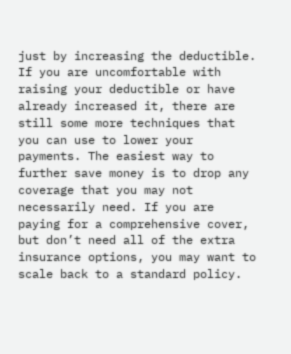just by increasing the deductible. If you are uncomfortable with raising your deductible or have already increased it, there are still some more techniques that you can use to lower your payments. The easiest way to further save money is to drop any coverage that you may not necessarily need. If you are paying for a comprehensive cover, but don’t need all of the extra insurance options, you may want to scale back to a standard policy.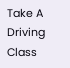Take A Driving Class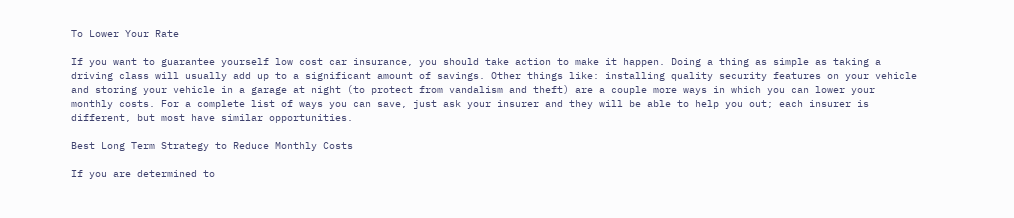To Lower Your Rate

If you want to guarantee yourself low cost car insurance, you should take action to make it happen. Doing a thing as simple as taking a driving class will usually add up to a significant amount of savings. Other things like: installing quality security features on your vehicle and storing your vehicle in a garage at night (to protect from vandalism and theft) are a couple more ways in which you can lower your monthly costs. For a complete list of ways you can save, just ask your insurer and they will be able to help you out; each insurer is different, but most have similar opportunities.

Best Long Term Strategy to Reduce Monthly Costs

If you are determined to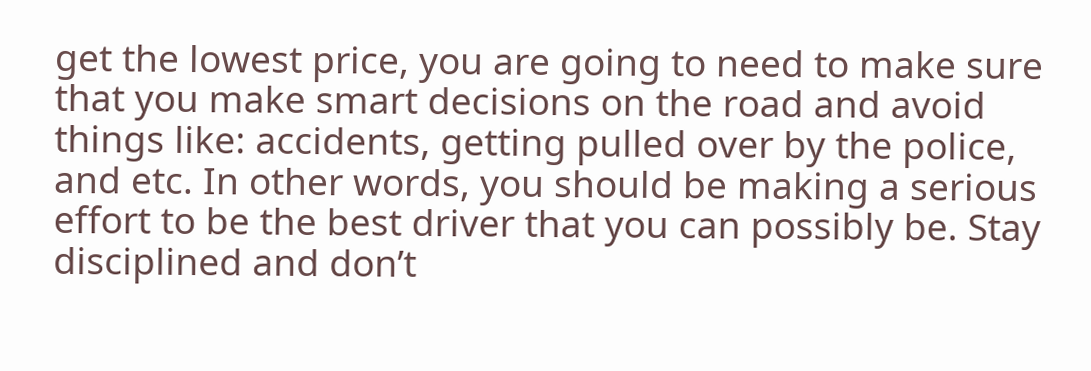get the lowest price, you are going to need to make sure that you make smart decisions on the road and avoid things like: accidents, getting pulled over by the police, and etc. In other words, you should be making a serious effort to be the best driver that you can possibly be. Stay disciplined and don’t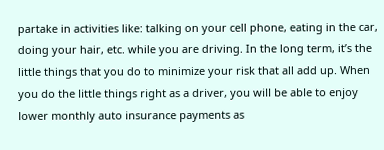partake in activities like: talking on your cell phone, eating in the car, doing your hair, etc. while you are driving. In the long term, it’s the little things that you do to minimize your risk that all add up. When you do the little things right as a driver, you will be able to enjoy lower monthly auto insurance payments as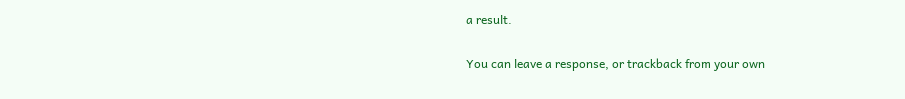a result.

You can leave a response, or trackback from your own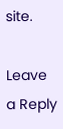site.

Leave a Reply